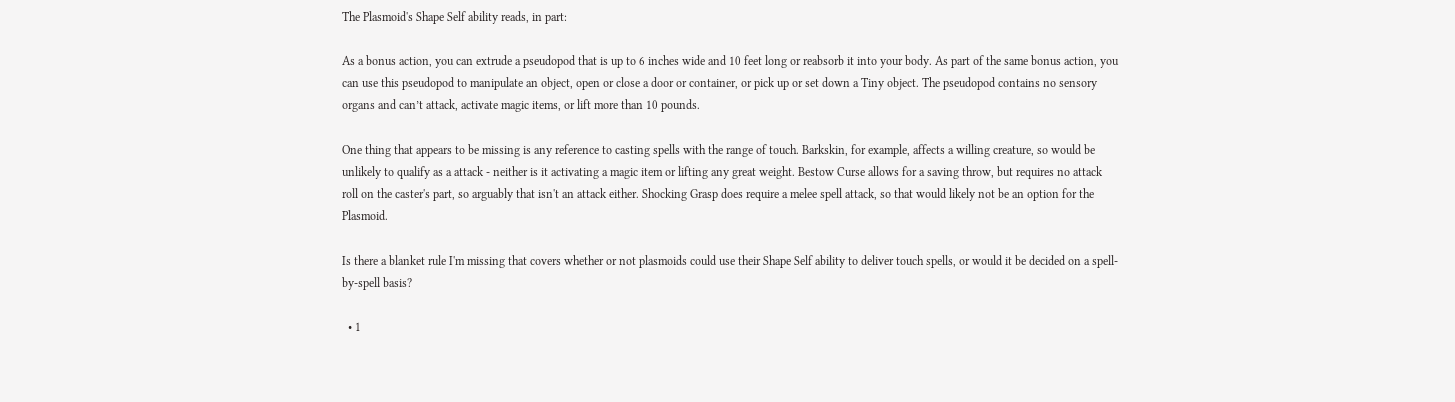The Plasmoid's Shape Self ability reads, in part:

As a bonus action, you can extrude a pseudopod that is up to 6 inches wide and 10 feet long or reabsorb it into your body. As part of the same bonus action, you can use this pseudopod to manipulate an object, open or close a door or container, or pick up or set down a Tiny object. The pseudopod contains no sensory organs and can’t attack, activate magic items, or lift more than 10 pounds.

One thing that appears to be missing is any reference to casting spells with the range of touch. Barkskin, for example, affects a willing creature, so would be unlikely to qualify as a attack - neither is it activating a magic item or lifting any great weight. Bestow Curse allows for a saving throw, but requires no attack roll on the caster's part, so arguably that isn't an attack either. Shocking Grasp does require a melee spell attack, so that would likely not be an option for the Plasmoid.

Is there a blanket rule I'm missing that covers whether or not plasmoids could use their Shape Self ability to deliver touch spells, or would it be decided on a spell-by-spell basis?

  • 1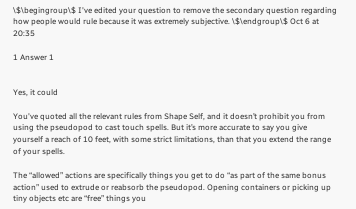\$\begingroup\$ I've edited your question to remove the secondary question regarding how people would rule because it was extremely subjective. \$\endgroup\$ Oct 6 at 20:35

1 Answer 1


Yes, it could

You've quoted all the relevant rules from Shape Self, and it doesn’t prohibit you from using the pseudopod to cast touch spells. But it’s more accurate to say you give yourself a reach of 10 feet, with some strict limitations, than that you extend the range of your spells.

The “allowed” actions are specifically things you get to do “as part of the same bonus action” used to extrude or reabsorb the pseudopod. Opening containers or picking up tiny objects etc are “free” things you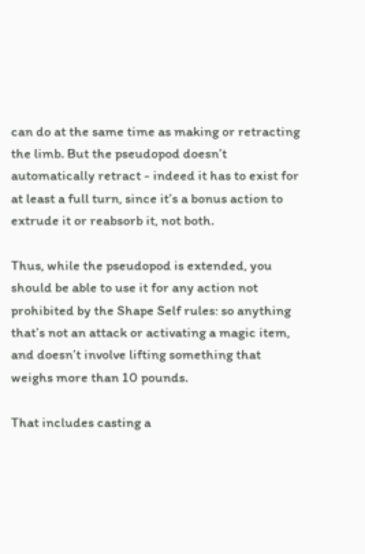can do at the same time as making or retracting the limb. But the pseudopod doesn’t automatically retract - indeed it has to exist for at least a full turn, since it’s a bonus action to extrude it or reabsorb it, not both.

Thus, while the pseudopod is extended, you should be able to use it for any action not prohibited by the Shape Self rules: so anything that’s not an attack or activating a magic item, and doesn’t involve lifting something that weighs more than 10 pounds.

That includes casting a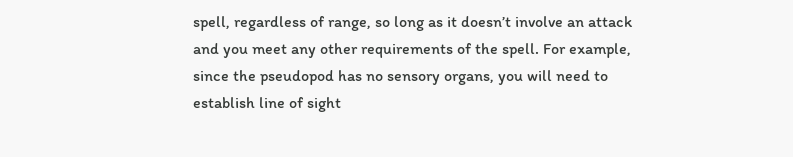spell, regardless of range, so long as it doesn’t involve an attack and you meet any other requirements of the spell. For example, since the pseudopod has no sensory organs, you will need to establish line of sight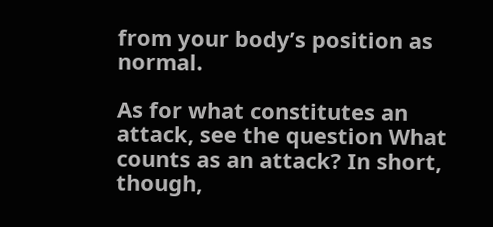from your body’s position as normal.

As for what constitutes an attack, see the question What counts as an attack? In short, though,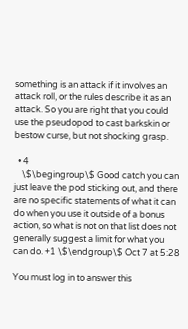something is an attack if it involves an attack roll, or the rules describe it as an attack. So you are right that you could use the pseudopod to cast barkskin or bestow curse, but not shocking grasp.

  • 4
    \$\begingroup\$ Good catch you can just leave the pod sticking out, and there are no specific statements of what it can do when you use it outside of a bonus action, so what is not on that list does not generally suggest a limit for what you can do. +1 \$\endgroup\$ Oct 7 at 5:28

You must log in to answer this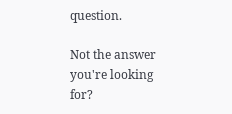question.

Not the answer you're looking for?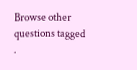Browse other questions tagged .